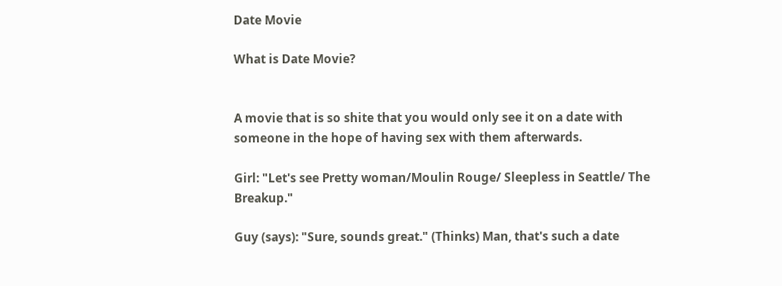Date Movie

What is Date Movie?


A movie that is so shite that you would only see it on a date with someone in the hope of having sex with them afterwards.

Girl: "Let's see Pretty woman/Moulin Rouge/ Sleepless in Seattle/ The Breakup."

Guy (says): "Sure, sounds great." (Thinks) Man, that's such a date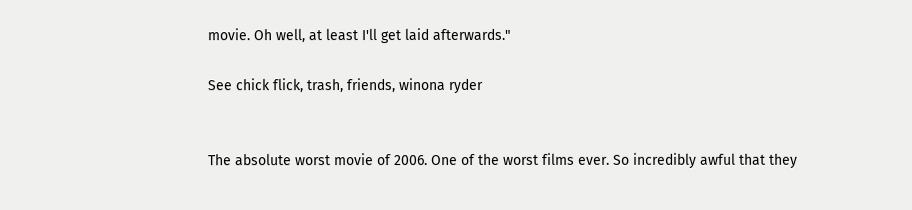movie. Oh well, at least I'll get laid afterwards."

See chick flick, trash, friends, winona ryder


The absolute worst movie of 2006. One of the worst films ever. So incredibly awful that they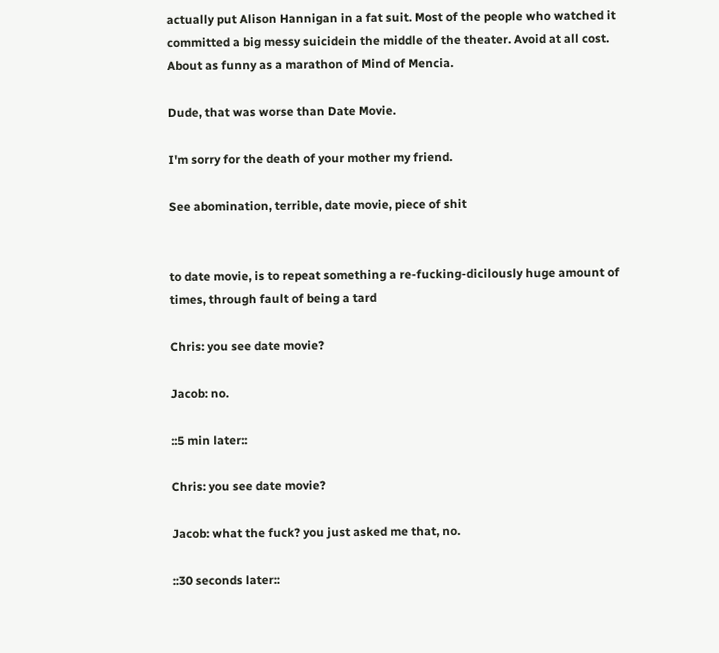actually put Alison Hannigan in a fat suit. Most of the people who watched it committed a big messy suicidein the middle of the theater. Avoid at all cost. About as funny as a marathon of Mind of Mencia.

Dude, that was worse than Date Movie.

I'm sorry for the death of your mother my friend.

See abomination, terrible, date movie, piece of shit


to date movie, is to repeat something a re-fucking-dicilously huge amount of times, through fault of being a tard

Chris: you see date movie?

Jacob: no.

::5 min later::

Chris: you see date movie?

Jacob: what the fuck? you just asked me that, no.

::30 seconds later::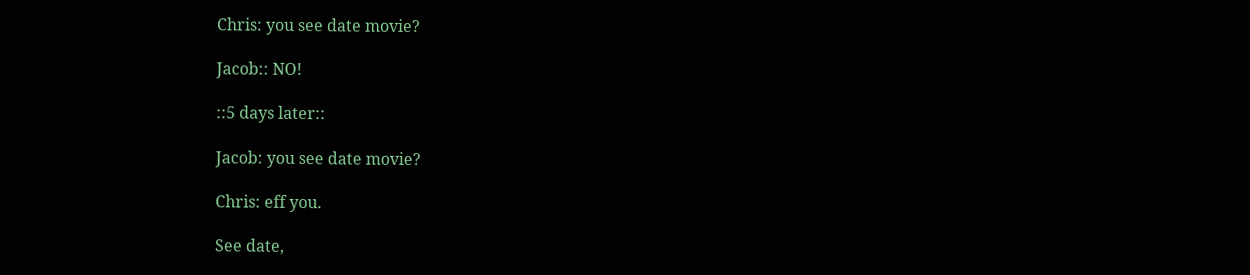Chris: you see date movie?

Jacob:: NO!

::5 days later::

Jacob: you see date movie?

Chris: eff you.

See date,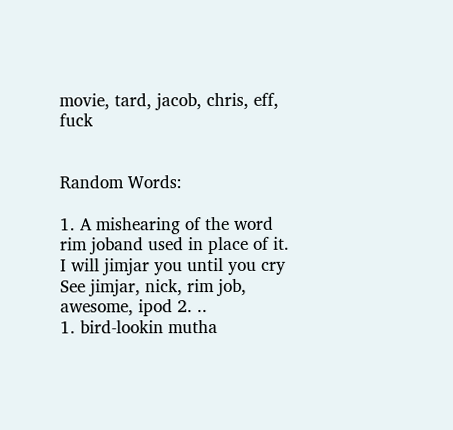movie, tard, jacob, chris, eff, fuck


Random Words:

1. A mishearing of the word rim joband used in place of it. I will jimjar you until you cry See jimjar, nick, rim job, awesome, ipod 2. ..
1. bird-lookin mutha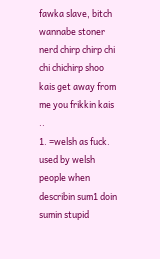fawka slave, bitch wannabe stoner nerd chirp chirp chi chi chichirp shoo kais get away from me you frikkin kais ..
1. =welsh as fuck. used by welsh people when describin sum1 doin sumin stupid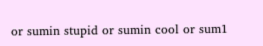or sumin stupid or sumin cool or sum1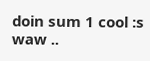doin sum 1 cool :s waw ..